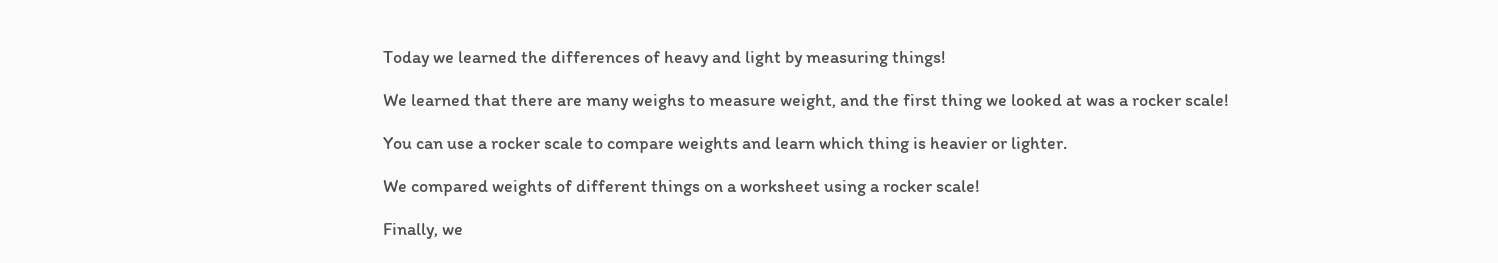Today we learned the differences of heavy and light by measuring things!

We learned that there are many weighs to measure weight, and the first thing we looked at was a rocker scale!

You can use a rocker scale to compare weights and learn which thing is heavier or lighter.

We compared weights of different things on a worksheet using a rocker scale!

Finally, we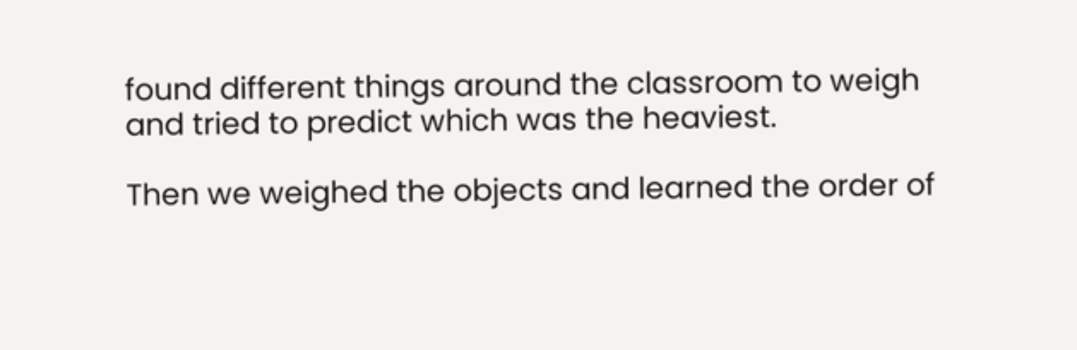found different things around the classroom to weigh and tried to predict which was the heaviest.

Then we weighed the objects and learned the order of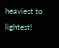heaviest to lightest!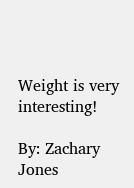Weight is very interesting!

By: Zachary Jones